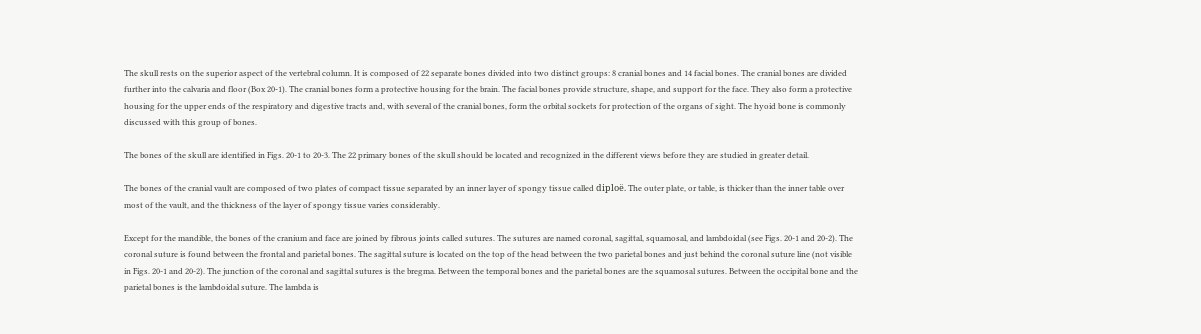The skull rests on the superior aspect of the vertebral column. It is composed of 22 separate bones divided into two distinct groups: 8 cranial bones and 14 facial bones. The cranial bones are divided further into the calvaria and floor (Box 20-1). The cranial bones form a protective housing for the brain. The facial bones provide structure, shape, and support for the face. They also form a protective housing for the upper ends of the respiratory and digestive tracts and, with several of the cranial bones, form the orbital sockets for protection of the organs of sight. The hyoid bone is commonly discussed with this group of bones.

The bones of the skull are identified in Figs. 20-1 to 20-3. The 22 primary bones of the skull should be located and recognized in the different views before they are studied in greater detail.

The bones of the cranial vault are composed of two plates of compact tissue separated by an inner layer of spongy tissue called diploë. The outer plate, or table, is thicker than the inner table over most of the vault, and the thickness of the layer of spongy tissue varies considerably.

Except for the mandible, the bones of the cranium and face are joined by fibrous joints called sutures. The sutures are named coronal, sagittal, squamosal, and lambdoidal (see Figs. 20-1 and 20-2). The coronal suture is found between the frontal and parietal bones. The sagittal suture is located on the top of the head between the two parietal bones and just behind the coronal suture line (not visible in Figs. 20-1 and 20-2). The junction of the coronal and sagittal sutures is the bregma. Between the temporal bones and the parietal bones are the squamosal sutures. Between the occipital bone and the parietal bones is the lambdoidal suture. The lambda is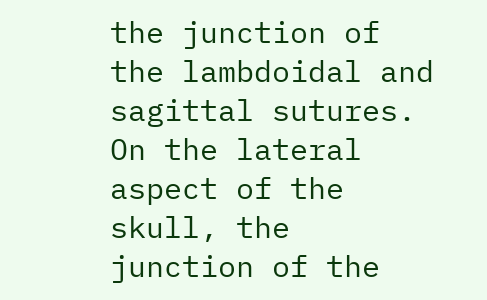the junction of the lambdoidal and sagittal sutures. On the lateral aspect of the skull, the junction of the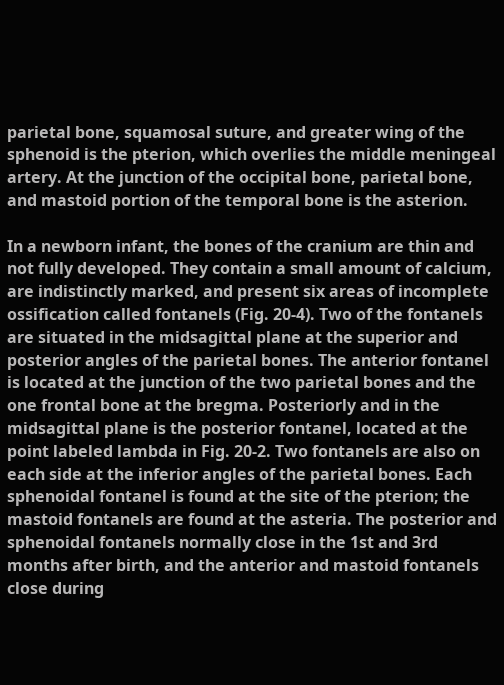parietal bone, squamosal suture, and greater wing of the sphenoid is the pterion, which overlies the middle meningeal artery. At the junction of the occipital bone, parietal bone, and mastoid portion of the temporal bone is the asterion.

In a newborn infant, the bones of the cranium are thin and not fully developed. They contain a small amount of calcium, are indistinctly marked, and present six areas of incomplete ossification called fontanels (Fig. 20-4). Two of the fontanels are situated in the midsagittal plane at the superior and posterior angles of the parietal bones. The anterior fontanel is located at the junction of the two parietal bones and the one frontal bone at the bregma. Posteriorly and in the midsagittal plane is the posterior fontanel, located at the point labeled lambda in Fig. 20-2. Two fontanels are also on each side at the inferior angles of the parietal bones. Each sphenoidal fontanel is found at the site of the pterion; the mastoid fontanels are found at the asteria. The posterior and sphenoidal fontanels normally close in the 1st and 3rd months after birth, and the anterior and mastoid fontanels close during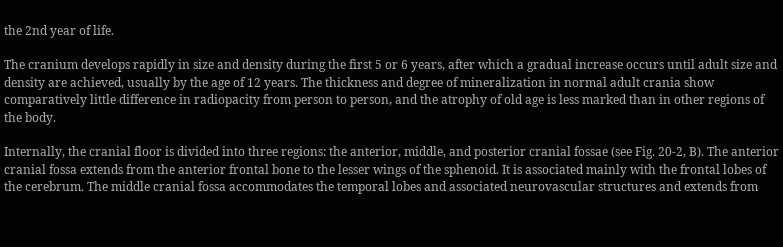the 2nd year of life.

The cranium develops rapidly in size and density during the first 5 or 6 years, after which a gradual increase occurs until adult size and density are achieved, usually by the age of 12 years. The thickness and degree of mineralization in normal adult crania show comparatively little difference in radiopacity from person to person, and the atrophy of old age is less marked than in other regions of the body.

Internally, the cranial floor is divided into three regions: the anterior, middle, and posterior cranial fossae (see Fig. 20-2, B). The anterior cranial fossa extends from the anterior frontal bone to the lesser wings of the sphenoid. It is associated mainly with the frontal lobes of the cerebrum. The middle cranial fossa accommodates the temporal lobes and associated neurovascular structures and extends from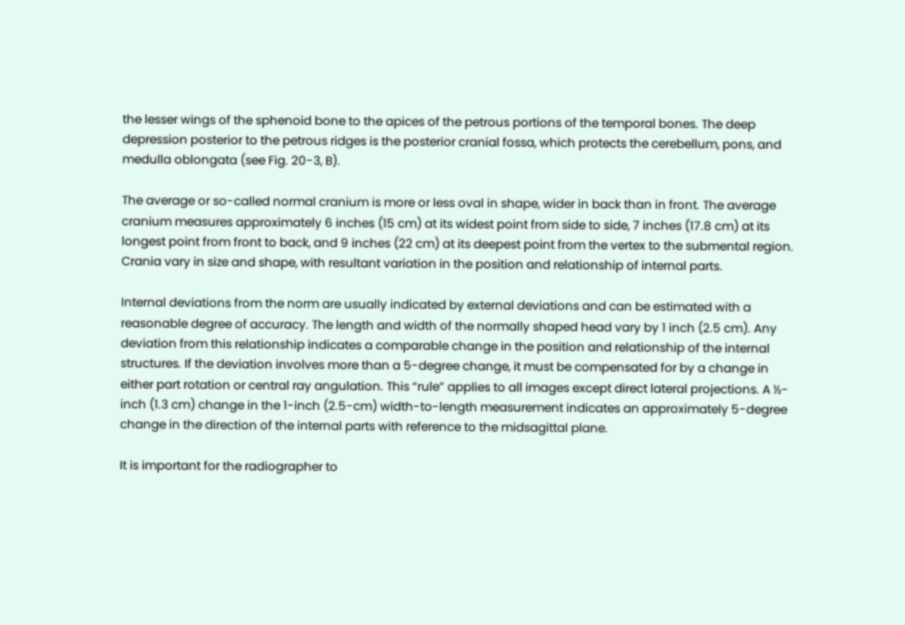the lesser wings of the sphenoid bone to the apices of the petrous portions of the temporal bones. The deep depression posterior to the petrous ridges is the posterior cranial fossa, which protects the cerebellum, pons, and medulla oblongata (see Fig. 20-3, B).

The average or so-called normal cranium is more or less oval in shape, wider in back than in front. The average cranium measures approximately 6 inches (15 cm) at its widest point from side to side, 7 inches (17.8 cm) at its longest point from front to back, and 9 inches (22 cm) at its deepest point from the vertex to the submental region. Crania vary in size and shape, with resultant variation in the position and relationship of internal parts.

Internal deviations from the norm are usually indicated by external deviations and can be estimated with a reasonable degree of accuracy. The length and width of the normally shaped head vary by 1 inch (2.5 cm). Any deviation from this relationship indicates a comparable change in the position and relationship of the internal structures. If the deviation involves more than a 5-degree change, it must be compensated for by a change in either part rotation or central ray angulation. This “rule” applies to all images except direct lateral projections. A ½-inch (1.3 cm) change in the 1-inch (2.5-cm) width-to-length measurement indicates an approximately 5-degree change in the direction of the internal parts with reference to the midsagittal plane.

It is important for the radiographer to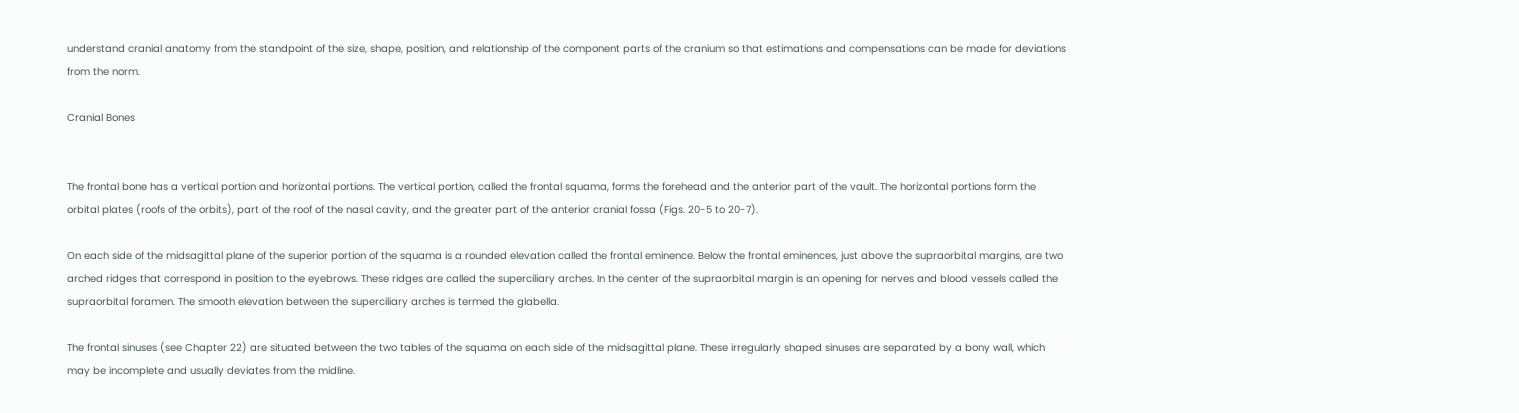understand cranial anatomy from the standpoint of the size, shape, position, and relationship of the component parts of the cranium so that estimations and compensations can be made for deviations from the norm.

Cranial Bones


The frontal bone has a vertical portion and horizontal portions. The vertical portion, called the frontal squama, forms the forehead and the anterior part of the vault. The horizontal portions form the orbital plates (roofs of the orbits), part of the roof of the nasal cavity, and the greater part of the anterior cranial fossa (Figs. 20-5 to 20-7).

On each side of the midsagittal plane of the superior portion of the squama is a rounded elevation called the frontal eminence. Below the frontal eminences, just above the supraorbital margins, are two arched ridges that correspond in position to the eyebrows. These ridges are called the superciliary arches. In the center of the supraorbital margin is an opening for nerves and blood vessels called the supraorbital foramen. The smooth elevation between the superciliary arches is termed the glabella.

The frontal sinuses (see Chapter 22) are situated between the two tables of the squama on each side of the midsagittal plane. These irregularly shaped sinuses are separated by a bony wall, which may be incomplete and usually deviates from the midline.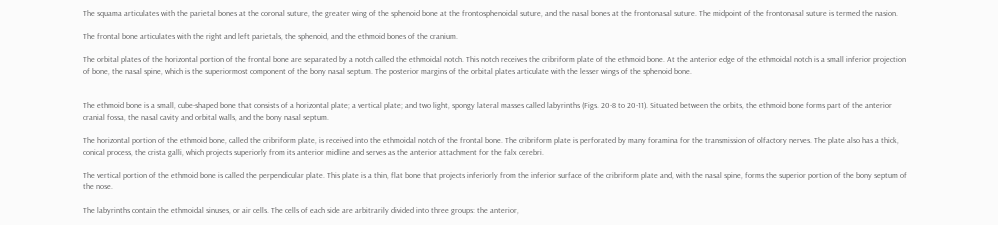The squama articulates with the parietal bones at the coronal suture, the greater wing of the sphenoid bone at the frontosphenoidal suture, and the nasal bones at the frontonasal suture. The midpoint of the frontonasal suture is termed the nasion.

The frontal bone articulates with the right and left parietals, the sphenoid, and the ethmoid bones of the cranium.

The orbital plates of the horizontal portion of the frontal bone are separated by a notch called the ethmoidal notch. This notch receives the cribriform plate of the ethmoid bone. At the anterior edge of the ethmoidal notch is a small inferior projection of bone, the nasal spine, which is the superiormost component of the bony nasal septum. The posterior margins of the orbital plates articulate with the lesser wings of the sphenoid bone.


The ethmoid bone is a small, cube-shaped bone that consists of a horizontal plate; a vertical plate; and two light, spongy lateral masses called labyrinths (Figs. 20-8 to 20-11). Situated between the orbits, the ethmoid bone forms part of the anterior cranial fossa, the nasal cavity and orbital walls, and the bony nasal septum.

The horizontal portion of the ethmoid bone, called the cribriform plate, is received into the ethmoidal notch of the frontal bone. The cribriform plate is perforated by many foramina for the transmission of olfactory nerves. The plate also has a thick, conical process, the crista galli, which projects superiorly from its anterior midline and serves as the anterior attachment for the falx cerebri.

The vertical portion of the ethmoid bone is called the perpendicular plate. This plate is a thin, flat bone that projects inferiorly from the inferior surface of the cribriform plate and, with the nasal spine, forms the superior portion of the bony septum of the nose.

The labyrinths contain the ethmoidal sinuses, or air cells. The cells of each side are arbitrarily divided into three groups: the anterior,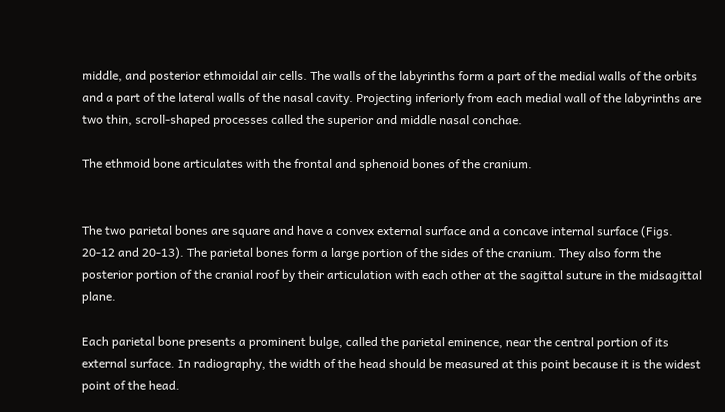middle, and posterior ethmoidal air cells. The walls of the labyrinths form a part of the medial walls of the orbits and a part of the lateral walls of the nasal cavity. Projecting inferiorly from each medial wall of the labyrinths are two thin, scroll-shaped processes called the superior and middle nasal conchae.

The ethmoid bone articulates with the frontal and sphenoid bones of the cranium.


The two parietal bones are square and have a convex external surface and a concave internal surface (Figs. 20-12 and 20-13). The parietal bones form a large portion of the sides of the cranium. They also form the posterior portion of the cranial roof by their articulation with each other at the sagittal suture in the midsagittal plane.

Each parietal bone presents a prominent bulge, called the parietal eminence, near the central portion of its external surface. In radiography, the width of the head should be measured at this point because it is the widest point of the head.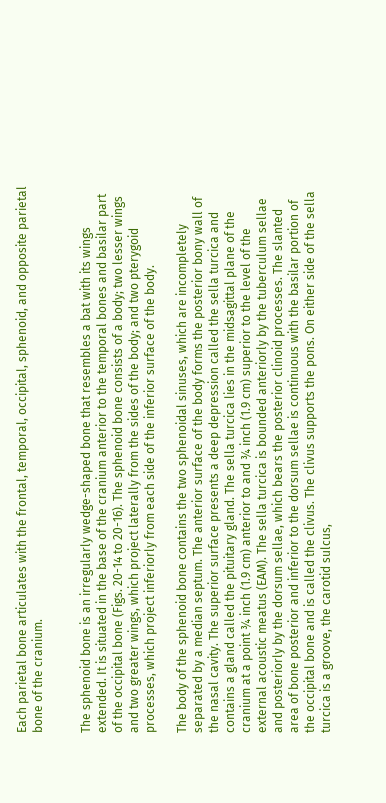Each parietal bone articulates with the frontal, temporal, occipital, sphenoid, and opposite parietal bone of the cranium.


The sphenoid bone is an irregularly wedge-shaped bone that resembles a bat with its wings extended. It is situated in the base of the cranium anterior to the temporal bones and basilar part of the occipital bone (Figs. 20-14 to 20-16). The sphenoid bone consists of a body; two lesser wings and two greater wings, which project laterally from the sides of the body; and two pterygoid processes, which project inferiorly from each side of the inferior surface of the body.

The body of the sphenoid bone contains the two sphenoidal sinuses, which are incompletely separated by a median septum. The anterior surface of the body forms the posterior bony wall of the nasal cavity. The superior surface presents a deep depression called the sella turcica and contains a gland called the pituitary gland. The sella turcica lies in the midsagittal plane of the cranium at a point ¾ inch (1.9 cm) anterior to and ¾ inch (1.9 cm) superior to the level of the external acoustic meatus (EAM). The sella turcica is bounded anteriorly by the tuberculum sellae and posteriorly by the dorsum sellae, which bears the posterior clinoid processes. The slanted area of bone posterior and inferior to the dorsum sellae is continuous with the basilar portion of the occipital bone and is called the clivus. The clivus supports the pons. On either side of the sella turcica is a groove, the carotid sulcus,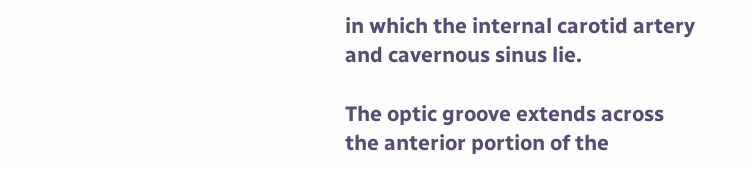in which the internal carotid artery and cavernous sinus lie.

The optic groove extends across the anterior portion of the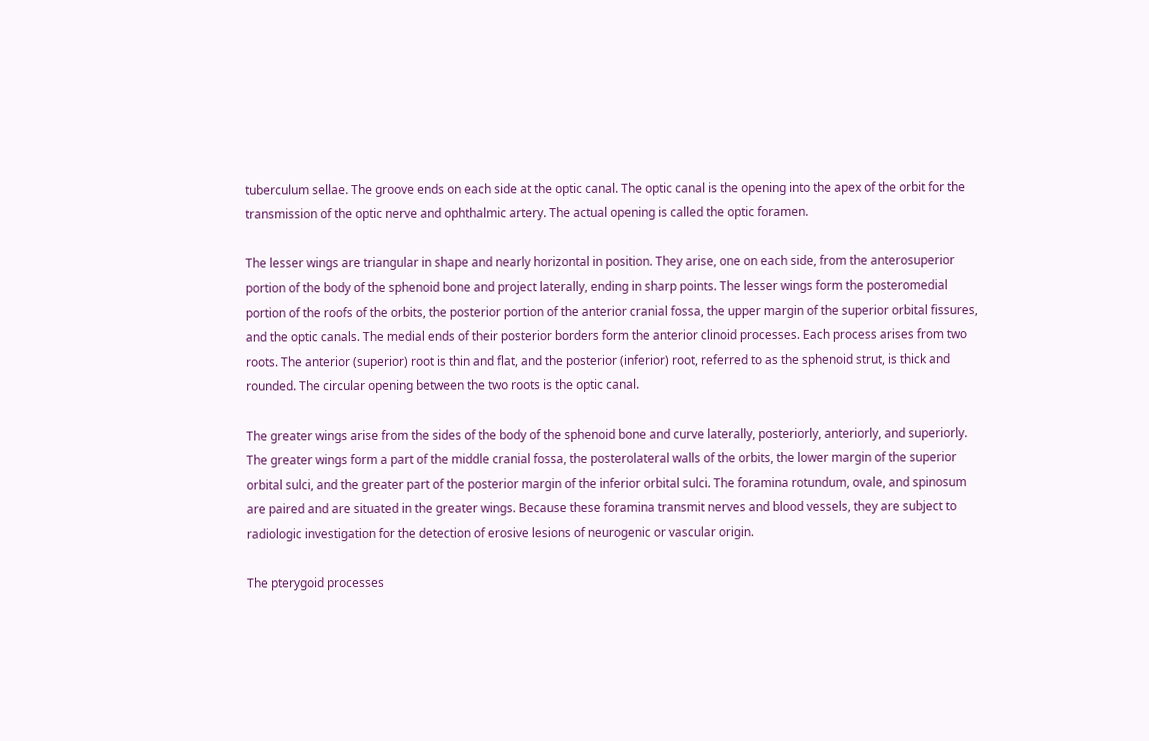tuberculum sellae. The groove ends on each side at the optic canal. The optic canal is the opening into the apex of the orbit for the transmission of the optic nerve and ophthalmic artery. The actual opening is called the optic foramen.

The lesser wings are triangular in shape and nearly horizontal in position. They arise, one on each side, from the anterosuperior portion of the body of the sphenoid bone and project laterally, ending in sharp points. The lesser wings form the posteromedial portion of the roofs of the orbits, the posterior portion of the anterior cranial fossa, the upper margin of the superior orbital fissures, and the optic canals. The medial ends of their posterior borders form the anterior clinoid processes. Each process arises from two roots. The anterior (superior) root is thin and flat, and the posterior (inferior) root, referred to as the sphenoid strut, is thick and rounded. The circular opening between the two roots is the optic canal.

The greater wings arise from the sides of the body of the sphenoid bone and curve laterally, posteriorly, anteriorly, and superiorly. The greater wings form a part of the middle cranial fossa, the posterolateral walls of the orbits, the lower margin of the superior orbital sulci, and the greater part of the posterior margin of the inferior orbital sulci. The foramina rotundum, ovale, and spinosum are paired and are situated in the greater wings. Because these foramina transmit nerves and blood vessels, they are subject to radiologic investigation for the detection of erosive lesions of neurogenic or vascular origin.

The pterygoid processes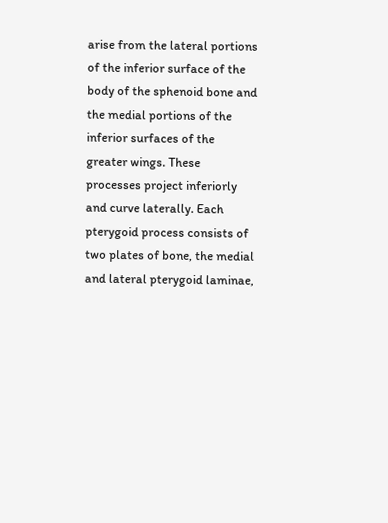arise from the lateral portions of the inferior surface of the body of the sphenoid bone and the medial portions of the inferior surfaces of the greater wings. These processes project inferiorly and curve laterally. Each pterygoid process consists of two plates of bone, the medial and lateral pterygoid laminae,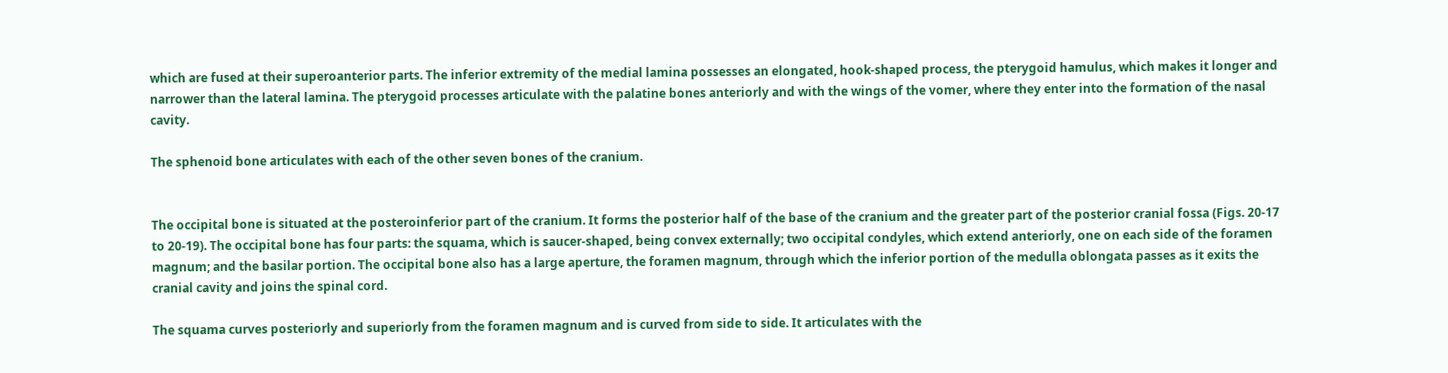which are fused at their superoanterior parts. The inferior extremity of the medial lamina possesses an elongated, hook-shaped process, the pterygoid hamulus, which makes it longer and narrower than the lateral lamina. The pterygoid processes articulate with the palatine bones anteriorly and with the wings of the vomer, where they enter into the formation of the nasal cavity.

The sphenoid bone articulates with each of the other seven bones of the cranium.


The occipital bone is situated at the posteroinferior part of the cranium. It forms the posterior half of the base of the cranium and the greater part of the posterior cranial fossa (Figs. 20-17 to 20-19). The occipital bone has four parts: the squama, which is saucer-shaped, being convex externally; two occipital condyles, which extend anteriorly, one on each side of the foramen magnum; and the basilar portion. The occipital bone also has a large aperture, the foramen magnum, through which the inferior portion of the medulla oblongata passes as it exits the cranial cavity and joins the spinal cord.

The squama curves posteriorly and superiorly from the foramen magnum and is curved from side to side. It articulates with the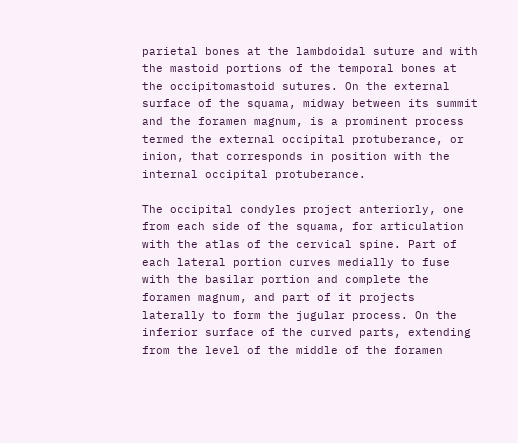parietal bones at the lambdoidal suture and with the mastoid portions of the temporal bones at the occipitomastoid sutures. On the external surface of the squama, midway between its summit and the foramen magnum, is a prominent process termed the external occipital protuberance, or inion, that corresponds in position with the internal occipital protuberance.

The occipital condyles project anteriorly, one from each side of the squama, for articulation with the atlas of the cervical spine. Part of each lateral portion curves medially to fuse with the basilar portion and complete the foramen magnum, and part of it projects laterally to form the jugular process. On the inferior surface of the curved parts, extending from the level of the middle of the foramen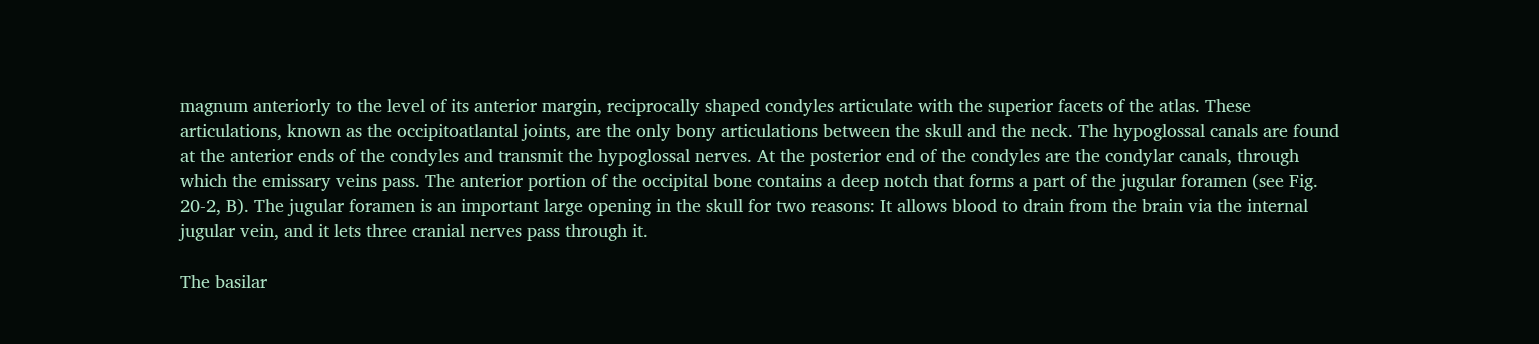magnum anteriorly to the level of its anterior margin, reciprocally shaped condyles articulate with the superior facets of the atlas. These articulations, known as the occipitoatlantal joints, are the only bony articulations between the skull and the neck. The hypoglossal canals are found at the anterior ends of the condyles and transmit the hypoglossal nerves. At the posterior end of the condyles are the condylar canals, through which the emissary veins pass. The anterior portion of the occipital bone contains a deep notch that forms a part of the jugular foramen (see Fig. 20-2, B). The jugular foramen is an important large opening in the skull for two reasons: It allows blood to drain from the brain via the internal jugular vein, and it lets three cranial nerves pass through it.

The basilar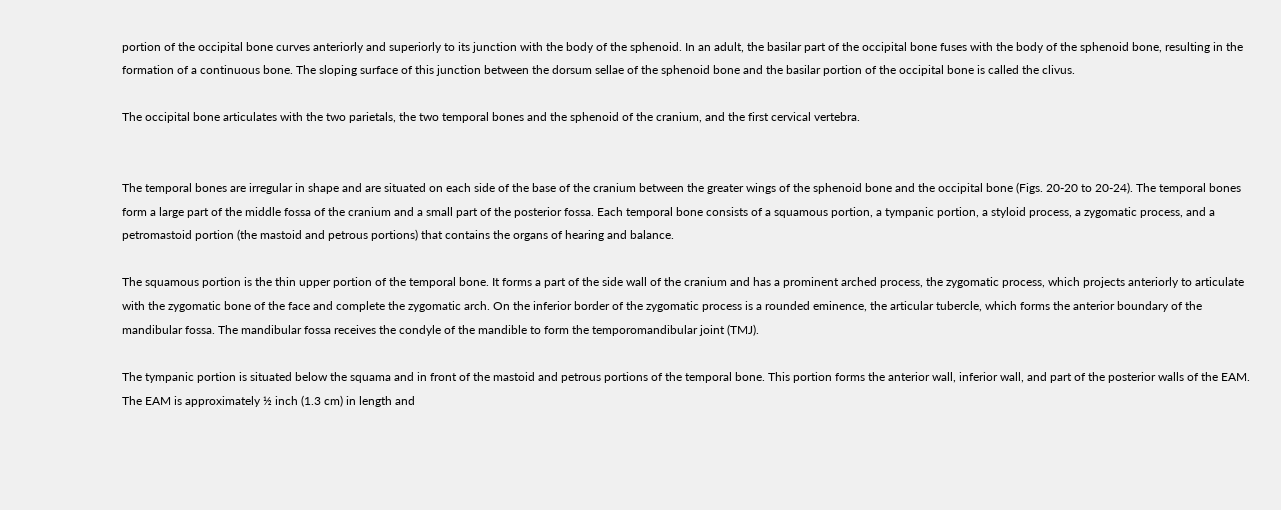portion of the occipital bone curves anteriorly and superiorly to its junction with the body of the sphenoid. In an adult, the basilar part of the occipital bone fuses with the body of the sphenoid bone, resulting in the formation of a continuous bone. The sloping surface of this junction between the dorsum sellae of the sphenoid bone and the basilar portion of the occipital bone is called the clivus.

The occipital bone articulates with the two parietals, the two temporal bones and the sphenoid of the cranium, and the first cervical vertebra.


The temporal bones are irregular in shape and are situated on each side of the base of the cranium between the greater wings of the sphenoid bone and the occipital bone (Figs. 20-20 to 20-24). The temporal bones form a large part of the middle fossa of the cranium and a small part of the posterior fossa. Each temporal bone consists of a squamous portion, a tympanic portion, a styloid process, a zygomatic process, and a petromastoid portion (the mastoid and petrous portions) that contains the organs of hearing and balance.

The squamous portion is the thin upper portion of the temporal bone. It forms a part of the side wall of the cranium and has a prominent arched process, the zygomatic process, which projects anteriorly to articulate with the zygomatic bone of the face and complete the zygomatic arch. On the inferior border of the zygomatic process is a rounded eminence, the articular tubercle, which forms the anterior boundary of the mandibular fossa. The mandibular fossa receives the condyle of the mandible to form the temporomandibular joint (TMJ).

The tympanic portion is situated below the squama and in front of the mastoid and petrous portions of the temporal bone. This portion forms the anterior wall, inferior wall, and part of the posterior walls of the EAM. The EAM is approximately ½ inch (1.3 cm) in length and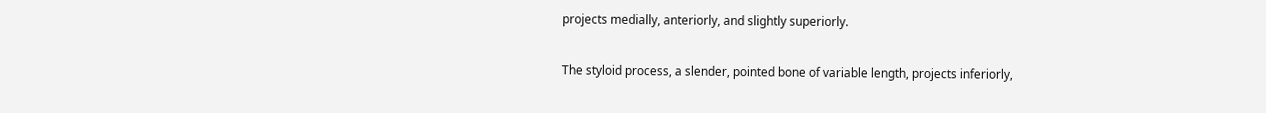projects medially, anteriorly, and slightly superiorly.

The styloid process, a slender, pointed bone of variable length, projects inferiorly,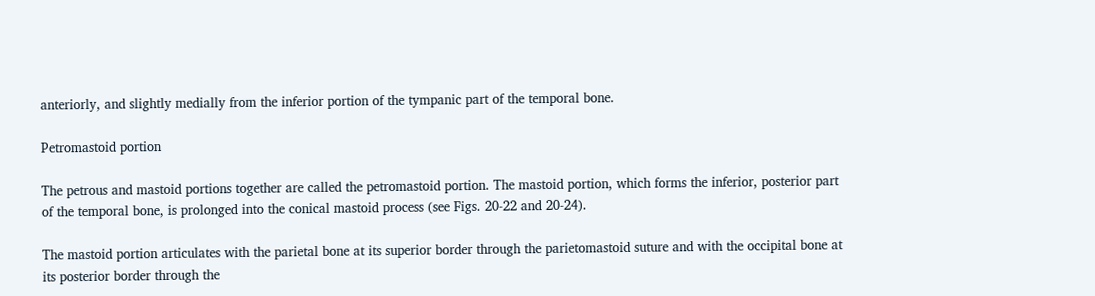anteriorly, and slightly medially from the inferior portion of the tympanic part of the temporal bone.

Petromastoid portion

The petrous and mastoid portions together are called the petromastoid portion. The mastoid portion, which forms the inferior, posterior part of the temporal bone, is prolonged into the conical mastoid process (see Figs. 20-22 and 20-24).

The mastoid portion articulates with the parietal bone at its superior border through the parietomastoid suture and with the occipital bone at its posterior border through the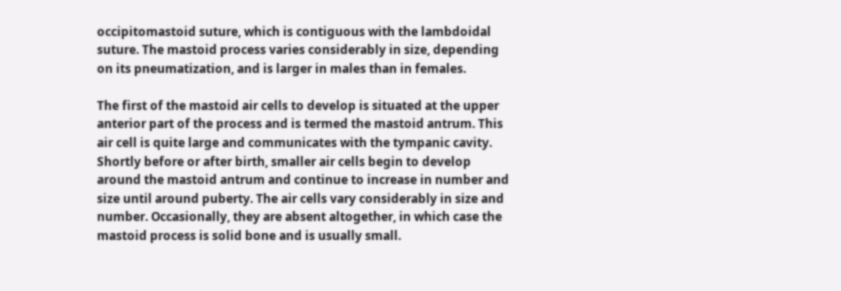occipitomastoid suture, which is contiguous with the lambdoidal suture. The mastoid process varies considerably in size, depending on its pneumatization, and is larger in males than in females.

The first of the mastoid air cells to develop is situated at the upper anterior part of the process and is termed the mastoid antrum. This air cell is quite large and communicates with the tympanic cavity. Shortly before or after birth, smaller air cells begin to develop around the mastoid antrum and continue to increase in number and size until around puberty. The air cells vary considerably in size and number. Occasionally, they are absent altogether, in which case the mastoid process is solid bone and is usually small.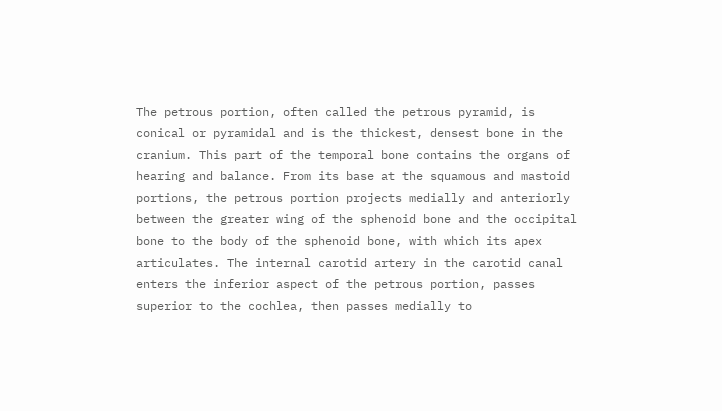The petrous portion, often called the petrous pyramid, is conical or pyramidal and is the thickest, densest bone in the cranium. This part of the temporal bone contains the organs of hearing and balance. From its base at the squamous and mastoid portions, the petrous portion projects medially and anteriorly between the greater wing of the sphenoid bone and the occipital bone to the body of the sphenoid bone, with which its apex articulates. The internal carotid artery in the carotid canal enters the inferior aspect of the petrous portion, passes superior to the cochlea, then passes medially to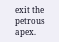exit the petrous apex.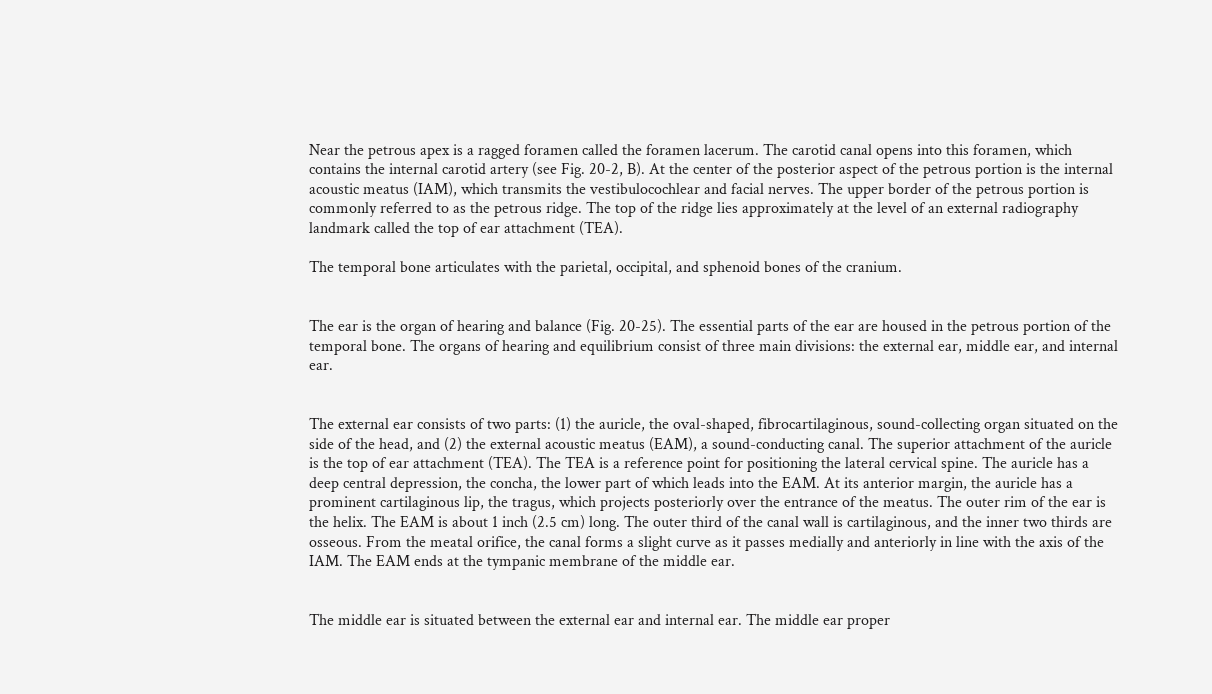Near the petrous apex is a ragged foramen called the foramen lacerum. The carotid canal opens into this foramen, which contains the internal carotid artery (see Fig. 20-2, B). At the center of the posterior aspect of the petrous portion is the internal acoustic meatus (IAM), which transmits the vestibulocochlear and facial nerves. The upper border of the petrous portion is commonly referred to as the petrous ridge. The top of the ridge lies approximately at the level of an external radiography landmark called the top of ear attachment (TEA).

The temporal bone articulates with the parietal, occipital, and sphenoid bones of the cranium.


The ear is the organ of hearing and balance (Fig. 20-25). The essential parts of the ear are housed in the petrous portion of the temporal bone. The organs of hearing and equilibrium consist of three main divisions: the external ear, middle ear, and internal ear.


The external ear consists of two parts: (1) the auricle, the oval-shaped, fibrocartilaginous, sound-collecting organ situated on the side of the head, and (2) the external acoustic meatus (EAM), a sound-conducting canal. The superior attachment of the auricle is the top of ear attachment (TEA). The TEA is a reference point for positioning the lateral cervical spine. The auricle has a deep central depression, the concha, the lower part of which leads into the EAM. At its anterior margin, the auricle has a prominent cartilaginous lip, the tragus, which projects posteriorly over the entrance of the meatus. The outer rim of the ear is the helix. The EAM is about 1 inch (2.5 cm) long. The outer third of the canal wall is cartilaginous, and the inner two thirds are osseous. From the meatal orifice, the canal forms a slight curve as it passes medially and anteriorly in line with the axis of the IAM. The EAM ends at the tympanic membrane of the middle ear.


The middle ear is situated between the external ear and internal ear. The middle ear proper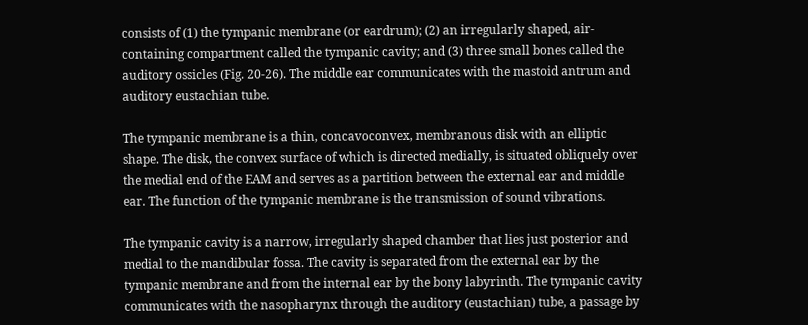consists of (1) the tympanic membrane (or eardrum); (2) an irregularly shaped, air-containing compartment called the tympanic cavity; and (3) three small bones called the auditory ossicles (Fig. 20-26). The middle ear communicates with the mastoid antrum and auditory eustachian tube.

The tympanic membrane is a thin, concavoconvex, membranous disk with an elliptic shape. The disk, the convex surface of which is directed medially, is situated obliquely over the medial end of the EAM and serves as a partition between the external ear and middle ear. The function of the tympanic membrane is the transmission of sound vibrations.

The tympanic cavity is a narrow, irregularly shaped chamber that lies just posterior and medial to the mandibular fossa. The cavity is separated from the external ear by the tympanic membrane and from the internal ear by the bony labyrinth. The tympanic cavity communicates with the nasopharynx through the auditory (eustachian) tube, a passage by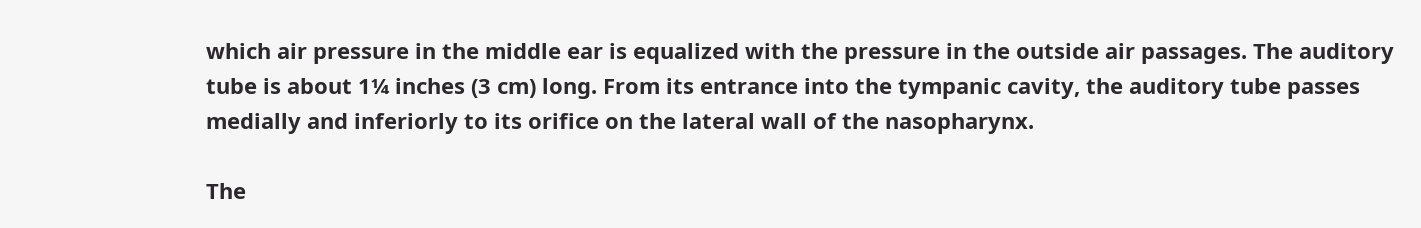which air pressure in the middle ear is equalized with the pressure in the outside air passages. The auditory tube is about 1¼ inches (3 cm) long. From its entrance into the tympanic cavity, the auditory tube passes medially and inferiorly to its orifice on the lateral wall of the nasopharynx.

The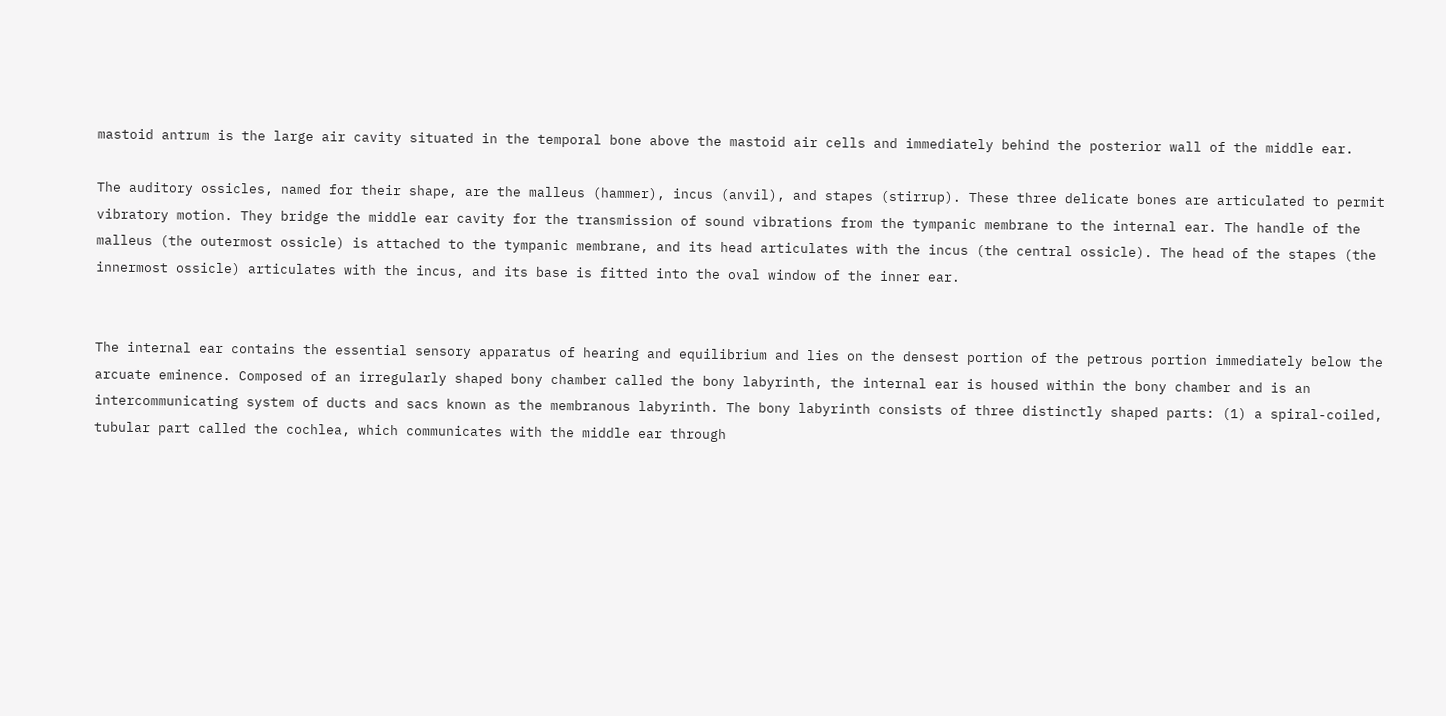mastoid antrum is the large air cavity situated in the temporal bone above the mastoid air cells and immediately behind the posterior wall of the middle ear.

The auditory ossicles, named for their shape, are the malleus (hammer), incus (anvil), and stapes (stirrup). These three delicate bones are articulated to permit vibratory motion. They bridge the middle ear cavity for the transmission of sound vibrations from the tympanic membrane to the internal ear. The handle of the malleus (the outermost ossicle) is attached to the tympanic membrane, and its head articulates with the incus (the central ossicle). The head of the stapes (the innermost ossicle) articulates with the incus, and its base is fitted into the oval window of the inner ear.


The internal ear contains the essential sensory apparatus of hearing and equilibrium and lies on the densest portion of the petrous portion immediately below the arcuate eminence. Composed of an irregularly shaped bony chamber called the bony labyrinth, the internal ear is housed within the bony chamber and is an intercommunicating system of ducts and sacs known as the membranous labyrinth. The bony labyrinth consists of three distinctly shaped parts: (1) a spiral-coiled, tubular part called the cochlea, which communicates with the middle ear through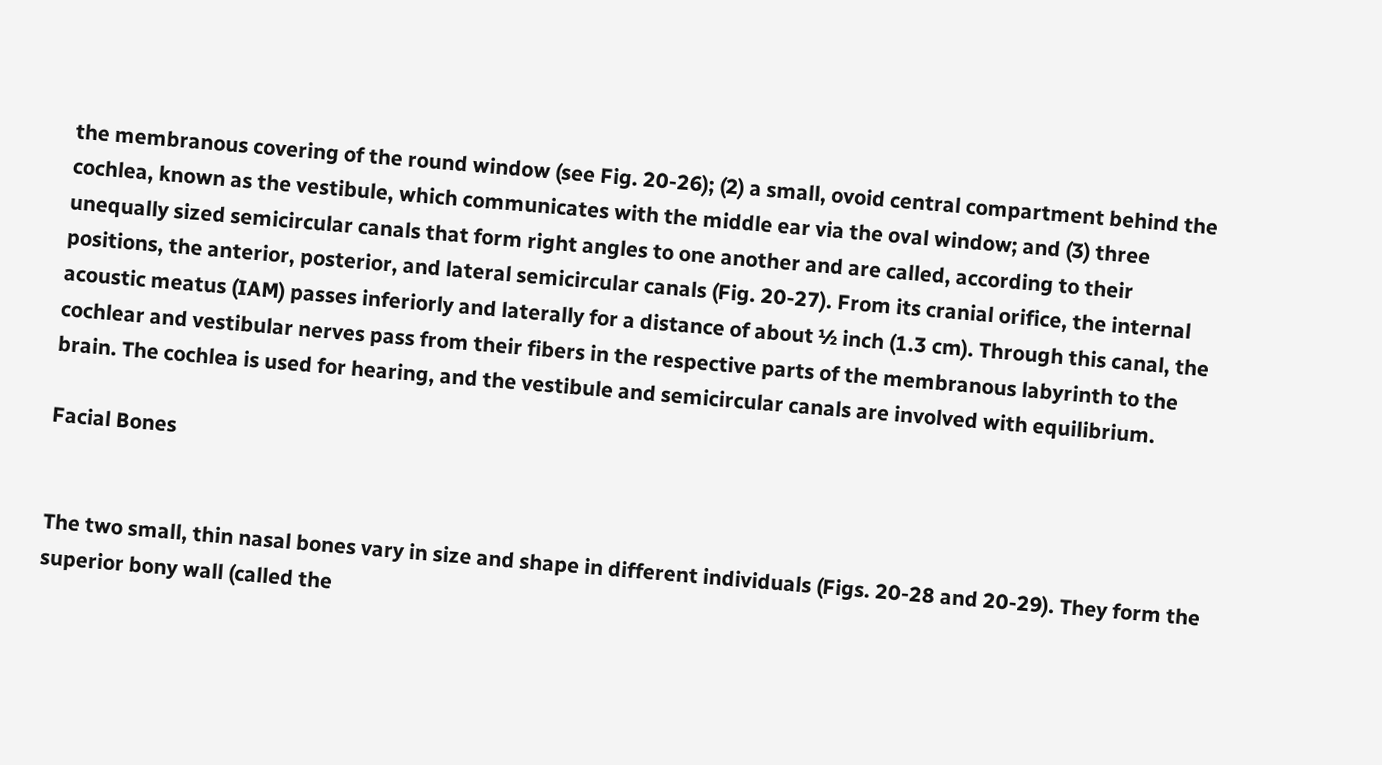the membranous covering of the round window (see Fig. 20-26); (2) a small, ovoid central compartment behind the cochlea, known as the vestibule, which communicates with the middle ear via the oval window; and (3) three unequally sized semicircular canals that form right angles to one another and are called, according to their positions, the anterior, posterior, and lateral semicircular canals (Fig. 20-27). From its cranial orifice, the internal acoustic meatus (IAM) passes inferiorly and laterally for a distance of about ½ inch (1.3 cm). Through this canal, the cochlear and vestibular nerves pass from their fibers in the respective parts of the membranous labyrinth to the brain. The cochlea is used for hearing, and the vestibule and semicircular canals are involved with equilibrium.

Facial Bones


The two small, thin nasal bones vary in size and shape in different individuals (Figs. 20-28 and 20-29). They form the superior bony wall (called the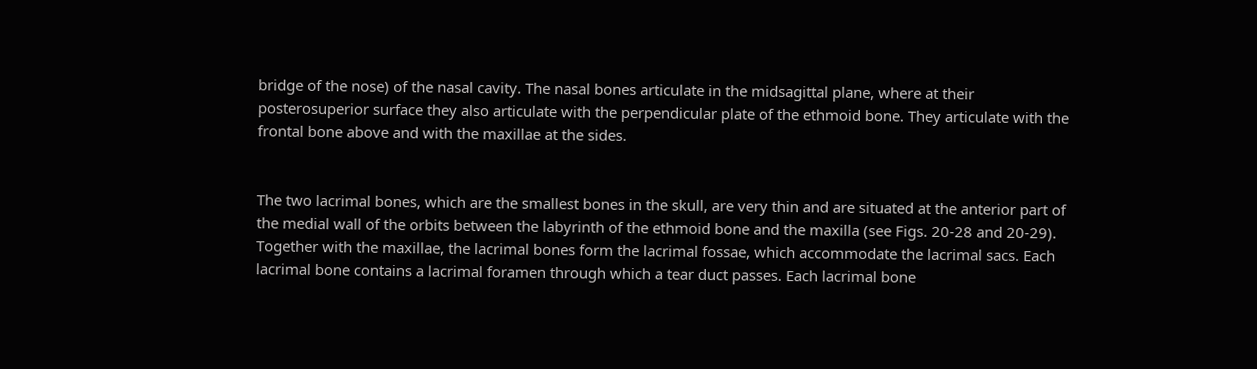bridge of the nose) of the nasal cavity. The nasal bones articulate in the midsagittal plane, where at their posterosuperior surface they also articulate with the perpendicular plate of the ethmoid bone. They articulate with the frontal bone above and with the maxillae at the sides.


The two lacrimal bones, which are the smallest bones in the skull, are very thin and are situated at the anterior part of the medial wall of the orbits between the labyrinth of the ethmoid bone and the maxilla (see Figs. 20-28 and 20-29). Together with the maxillae, the lacrimal bones form the lacrimal fossae, which accommodate the lacrimal sacs. Each lacrimal bone contains a lacrimal foramen through which a tear duct passes. Each lacrimal bone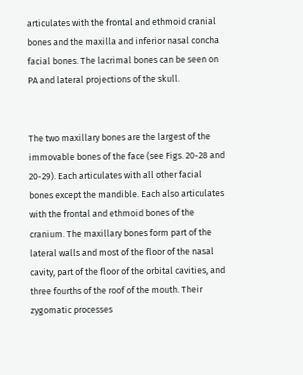articulates with the frontal and ethmoid cranial bones and the maxilla and inferior nasal concha facial bones. The lacrimal bones can be seen on PA and lateral projections of the skull.


The two maxillary bones are the largest of the immovable bones of the face (see Figs. 20-28 and 20-29). Each articulates with all other facial bones except the mandible. Each also articulates with the frontal and ethmoid bones of the cranium. The maxillary bones form part of the lateral walls and most of the floor of the nasal cavity, part of the floor of the orbital cavities, and three fourths of the roof of the mouth. Their zygomatic processes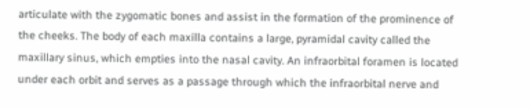articulate with the zygomatic bones and assist in the formation of the prominence of the cheeks. The body of each maxilla contains a large, pyramidal cavity called the maxillary sinus, which empties into the nasal cavity. An infraorbital foramen is located under each orbit and serves as a passage through which the infraorbital nerve and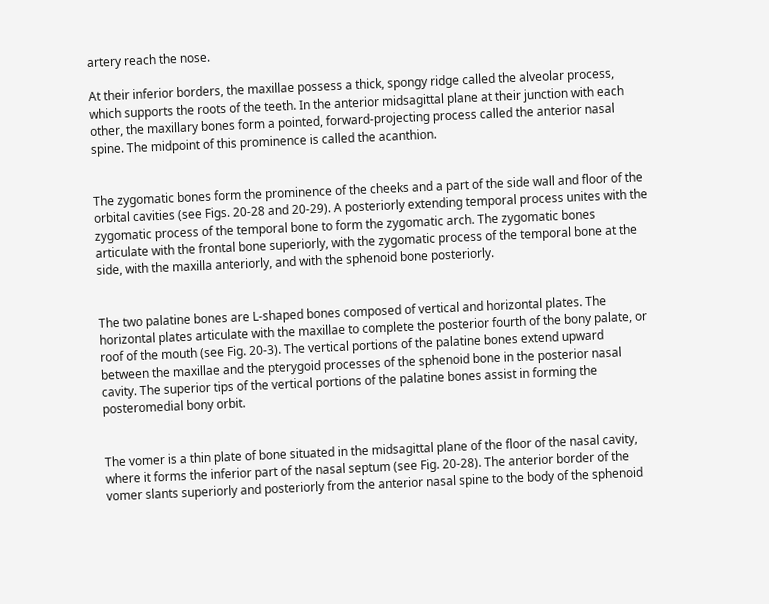artery reach the nose.

At their inferior borders, the maxillae possess a thick, spongy ridge called the alveolar process, which supports the roots of the teeth. In the anterior midsagittal plane at their junction with each other, the maxillary bones form a pointed, forward-projecting process called the anterior nasal spine. The midpoint of this prominence is called the acanthion.


The zygomatic bones form the prominence of the cheeks and a part of the side wall and floor of the orbital cavities (see Figs. 20-28 and 20-29). A posteriorly extending temporal process unites with the zygomatic process of the temporal bone to form the zygomatic arch. The zygomatic bones articulate with the frontal bone superiorly, with the zygomatic process of the temporal bone at the side, with the maxilla anteriorly, and with the sphenoid bone posteriorly.


The two palatine bones are L-shaped bones composed of vertical and horizontal plates. The horizontal plates articulate with the maxillae to complete the posterior fourth of the bony palate, or roof of the mouth (see Fig. 20-3). The vertical portions of the palatine bones extend upward between the maxillae and the pterygoid processes of the sphenoid bone in the posterior nasal cavity. The superior tips of the vertical portions of the palatine bones assist in forming the posteromedial bony orbit.


The vomer is a thin plate of bone situated in the midsagittal plane of the floor of the nasal cavity, where it forms the inferior part of the nasal septum (see Fig. 20-28). The anterior border of the vomer slants superiorly and posteriorly from the anterior nasal spine to the body of the sphenoid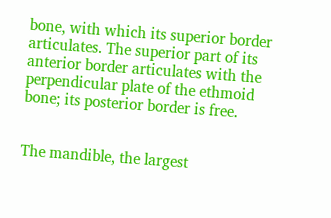bone, with which its superior border articulates. The superior part of its anterior border articulates with the perpendicular plate of the ethmoid bone; its posterior border is free.


The mandible, the largest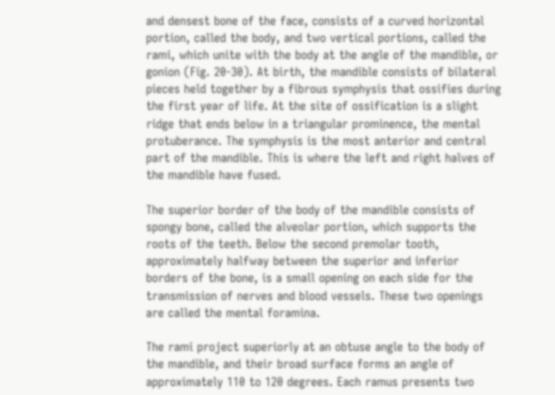and densest bone of the face, consists of a curved horizontal portion, called the body, and two vertical portions, called the rami, which unite with the body at the angle of the mandible, or gonion (Fig. 20-30). At birth, the mandible consists of bilateral pieces held together by a fibrous symphysis that ossifies during the first year of life. At the site of ossification is a slight ridge that ends below in a triangular prominence, the mental protuberance. The symphysis is the most anterior and central part of the mandible. This is where the left and right halves of the mandible have fused.

The superior border of the body of the mandible consists of spongy bone, called the alveolar portion, which supports the roots of the teeth. Below the second premolar tooth, approximately halfway between the superior and inferior borders of the bone, is a small opening on each side for the transmission of nerves and blood vessels. These two openings are called the mental foramina.

The rami project superiorly at an obtuse angle to the body of the mandible, and their broad surface forms an angle of approximately 110 to 120 degrees. Each ramus presents two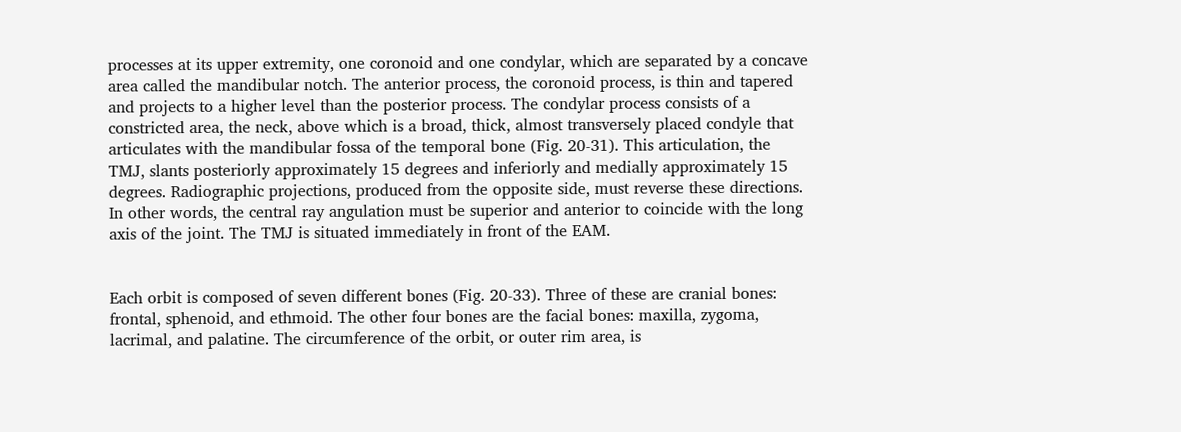processes at its upper extremity, one coronoid and one condylar, which are separated by a concave area called the mandibular notch. The anterior process, the coronoid process, is thin and tapered and projects to a higher level than the posterior process. The condylar process consists of a constricted area, the neck, above which is a broad, thick, almost transversely placed condyle that articulates with the mandibular fossa of the temporal bone (Fig. 20-31). This articulation, the TMJ, slants posteriorly approximately 15 degrees and inferiorly and medially approximately 15 degrees. Radiographic projections, produced from the opposite side, must reverse these directions. In other words, the central ray angulation must be superior and anterior to coincide with the long axis of the joint. The TMJ is situated immediately in front of the EAM.


Each orbit is composed of seven different bones (Fig. 20-33). Three of these are cranial bones: frontal, sphenoid, and ethmoid. The other four bones are the facial bones: maxilla, zygoma, lacrimal, and palatine. The circumference of the orbit, or outer rim area, is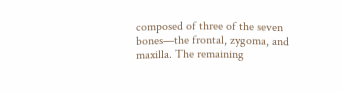composed of three of the seven bones—the frontal, zygoma, and maxilla. The remaining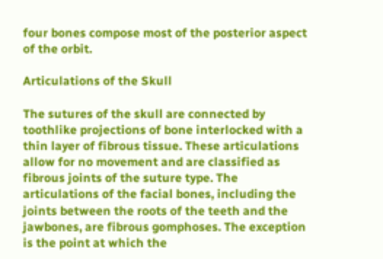four bones compose most of the posterior aspect of the orbit.

Articulations of the Skull

The sutures of the skull are connected by toothlike projections of bone interlocked with a thin layer of fibrous tissue. These articulations allow for no movement and are classified as fibrous joints of the suture type. The articulations of the facial bones, including the joints between the roots of the teeth and the jawbones, are fibrous gomphoses. The exception is the point at which the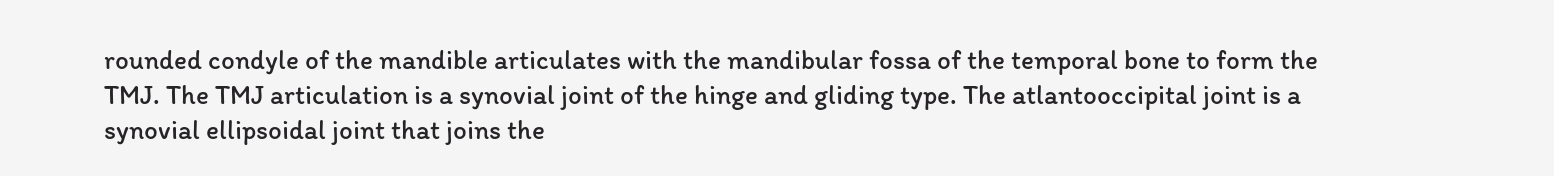rounded condyle of the mandible articulates with the mandibular fossa of the temporal bone to form the TMJ. The TMJ articulation is a synovial joint of the hinge and gliding type. The atlantooccipital joint is a synovial ellipsoidal joint that joins the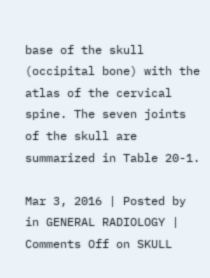base of the skull (occipital bone) with the atlas of the cervical spine. The seven joints of the skull are summarized in Table 20-1.

Mar 3, 2016 | Posted by in GENERAL RADIOLOGY | Comments Off on SKULL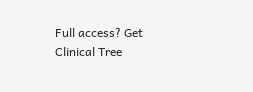Full access? Get Clinical Tree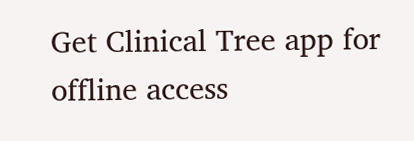Get Clinical Tree app for offline access